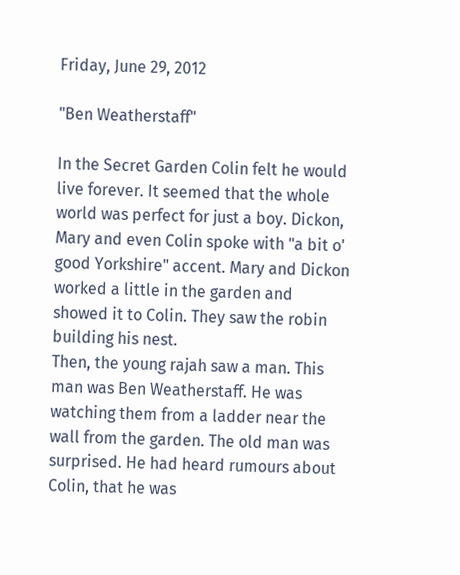Friday, June 29, 2012

"Ben Weatherstaff"

In the Secret Garden Colin felt he would live forever. It seemed that the whole world was perfect for just a boy. Dickon, Mary and even Colin spoke with "a bit o' good Yorkshire" accent. Mary and Dickon worked a little in the garden and showed it to Colin. They saw the robin building his nest.
Then, the young rajah saw a man. This man was Ben Weatherstaff. He was watching them from a ladder near the wall from the garden. The old man was surprised. He had heard rumours about Colin, that he was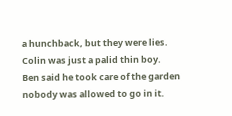a hunchback, but they were lies. Colin was just a palid thin boy.
Ben said he took care of the garden nobody was allowed to go in it.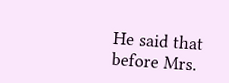He said that before Mrs.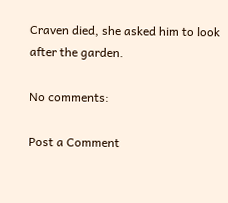Craven died, she asked him to look after the garden.

No comments:

Post a Comment